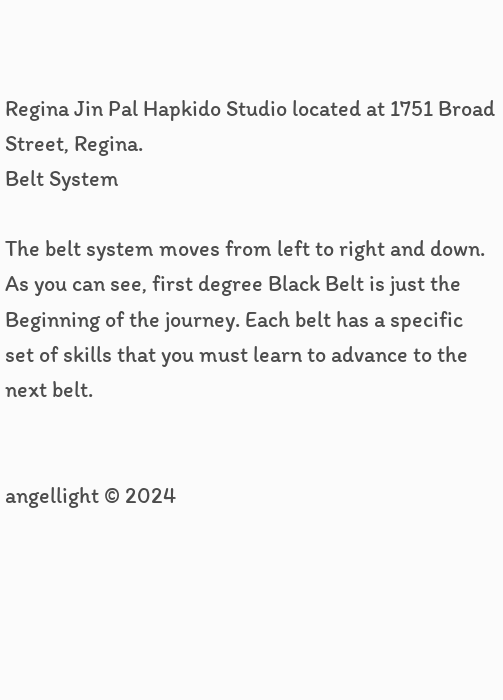Regina Jin Pal Hapkido Studio located at 1751 Broad Street, Regina.
Belt System

The belt system moves from left to right and down. As you can see, first degree Black Belt is just the Beginning of the journey. Each belt has a specific set of skills that you must learn to advance to the next belt.


angellight © 2024